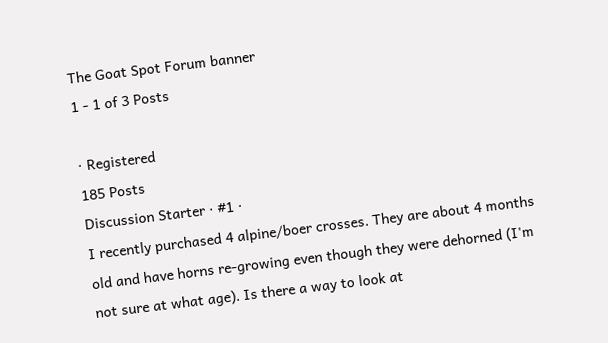The Goat Spot Forum banner
1 - 1 of 3 Posts

· Registered
185 Posts
Discussion Starter · #1 ·
I recently purchased 4 alpine/boer crosses. They are about 4 months old and have horns re-growing even though they were dehorned (I'm not sure at what age). Is there a way to look at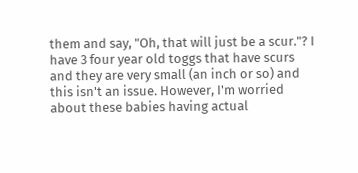them and say, "Oh, that will just be a scur."? I have 3 four year old toggs that have scurs and they are very small (an inch or so) and this isn't an issue. However, I'm worried about these babies having actual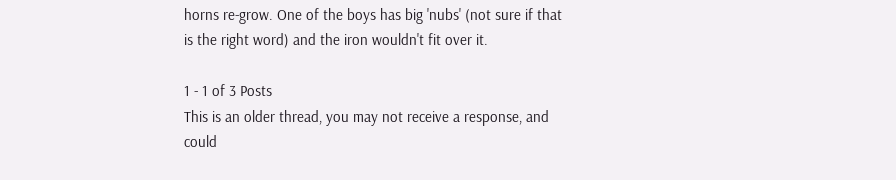horns re-grow. One of the boys has big 'nubs' (not sure if that is the right word) and the iron wouldn't fit over it.

1 - 1 of 3 Posts
This is an older thread, you may not receive a response, and could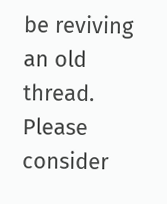be reviving an old thread. Please consider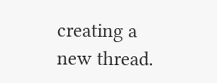creating a new thread.